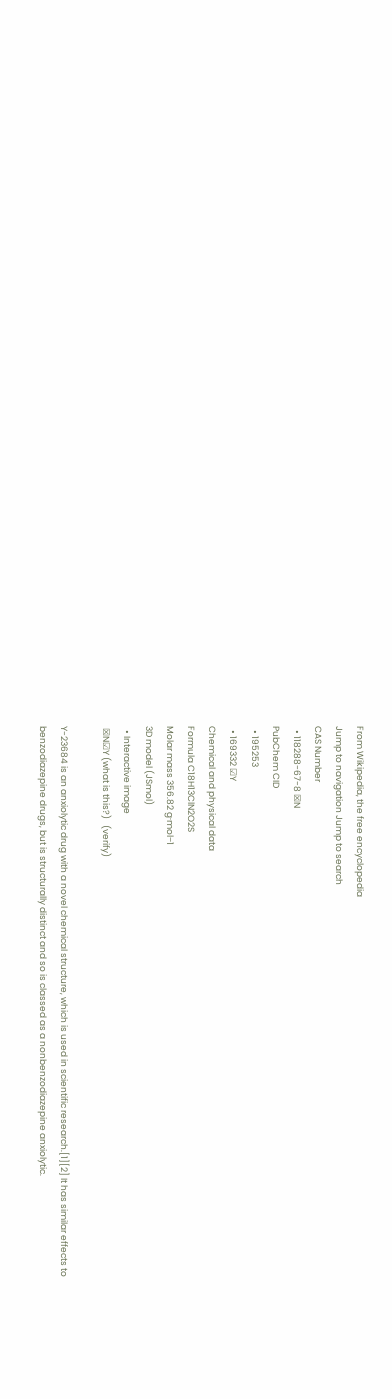From Wikipedia, the free encyclopedia
Jump to navigation Jump to search
CAS Number
  • 118288-67-8 ☒N
PubChem CID
  • 195253
  • 169332 ☑Y
Chemical and physical data
Formula C18H13ClN2O2S
Molar mass 356.82 g·mol−1
3D model (JSmol)
  • Interactive image
 ☒N☑Y (what is this?)   (verify)

Y-23684 is an anxiolytic drug with a novel chemical structure, which is used in scientific research.[1][2] It has similar effects to benzodiazepine drugs, but is structurally distinct and so is classed as a nonbenzodiazepine anxiolytic.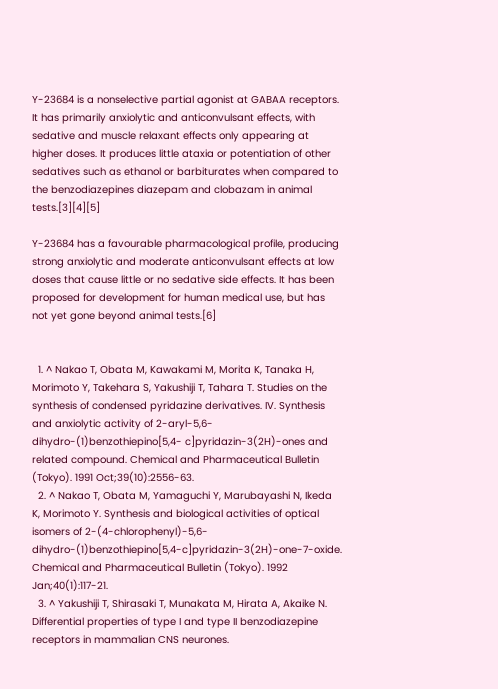Y-23684 is a nonselective partial agonist at GABAA receptors. It has primarily anxiolytic and anticonvulsant effects, with sedative and muscle relaxant effects only appearing at higher doses. It produces little ataxia or potentiation of other sedatives such as ethanol or barbiturates when compared to the benzodiazepines diazepam and clobazam in animal tests.[3][4][5]

Y-23684 has a favourable pharmacological profile, producing strong anxiolytic and moderate anticonvulsant effects at low doses that cause little or no sedative side effects. It has been proposed for development for human medical use, but has not yet gone beyond animal tests.[6]


  1. ^ Nakao T, Obata M, Kawakami M, Morita K, Tanaka H, Morimoto Y, Takehara S, Yakushiji T, Tahara T. Studies on the synthesis of condensed pyridazine derivatives. IV. Synthesis and anxiolytic activity of 2-aryl-5,6-dihydro-(1)benzothiepino[5,4- c]pyridazin-3(2H)-ones and related compound. Chemical and Pharmaceutical Bulletin (Tokyo). 1991 Oct;39(10):2556-63.
  2. ^ Nakao T, Obata M, Yamaguchi Y, Marubayashi N, Ikeda K, Morimoto Y. Synthesis and biological activities of optical isomers of 2-(4-chlorophenyl)-5,6-dihydro-(1)benzothiepino[5,4-c]pyridazin-3(2H)-one-7-oxide. Chemical and Pharmaceutical Bulletin (Tokyo). 1992 Jan;40(1):117-21.
  3. ^ Yakushiji T, Shirasaki T, Munakata M, Hirata A, Akaike N. Differential properties of type I and type II benzodiazepine receptors in mammalian CNS neurones.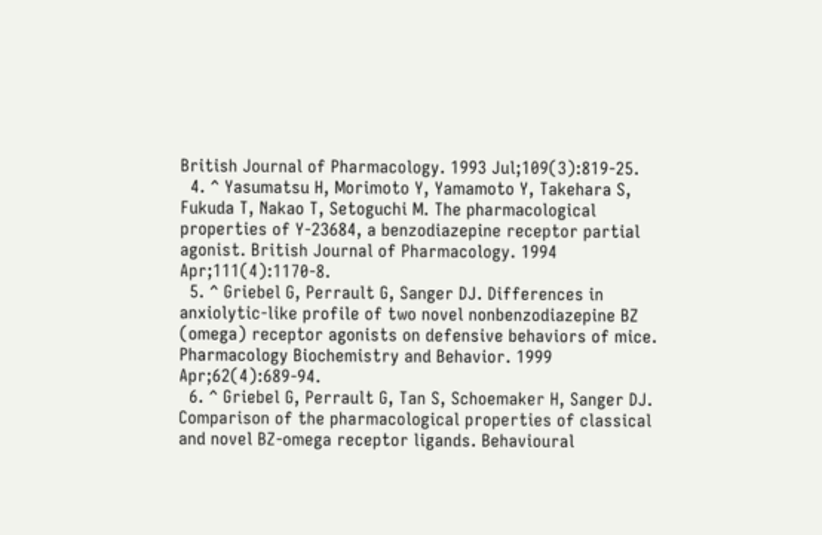British Journal of Pharmacology. 1993 Jul;109(3):819-25.
  4. ^ Yasumatsu H, Morimoto Y, Yamamoto Y, Takehara S, Fukuda T, Nakao T, Setoguchi M. The pharmacological properties of Y-23684, a benzodiazepine receptor partial agonist. British Journal of Pharmacology. 1994 Apr;111(4):1170-8.
  5. ^ Griebel G, Perrault G, Sanger DJ. Differences in anxiolytic-like profile of two novel nonbenzodiazepine BZ (omega) receptor agonists on defensive behaviors of mice. Pharmacology Biochemistry and Behavior. 1999 Apr;62(4):689-94.
  6. ^ Griebel G, Perrault G, Tan S, Schoemaker H, Sanger DJ. Comparison of the pharmacological properties of classical and novel BZ-omega receptor ligands. Behavioural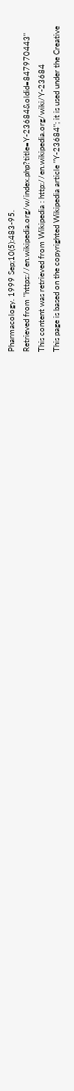Pharmacology. 1999 Sep;10(5):483-95.
Retrieved from "https://en.wikipedia.org/w/index.php?title=Y-23684&oldid=847970443"
This content was retrieved from Wikipedia : http://en.wikipedia.org/wiki/Y-23684
This page is based on the copyrighted Wikipedia article "Y-23684"; it is used under the Creative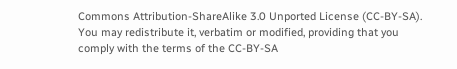Commons Attribution-ShareAlike 3.0 Unported License (CC-BY-SA). You may redistribute it, verbatim or modified, providing that you comply with the terms of the CC-BY-SA